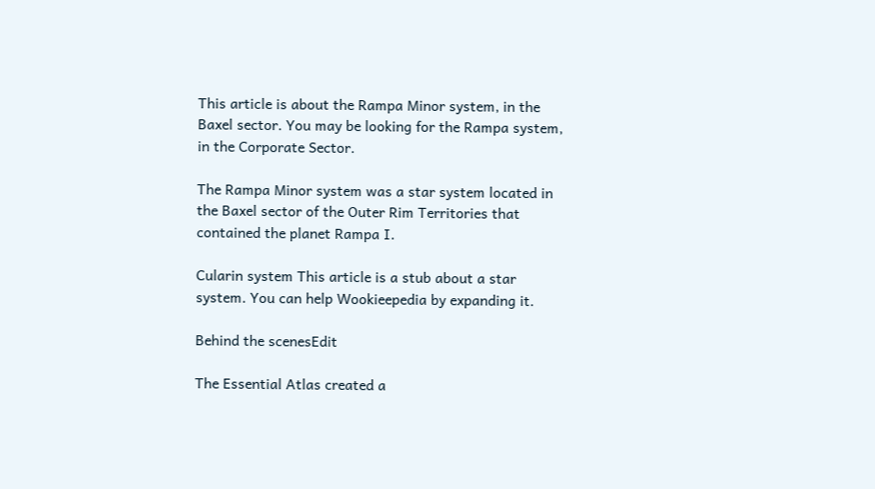This article is about the Rampa Minor system, in the Baxel sector. You may be looking for the Rampa system, in the Corporate Sector.

The Rampa Minor system was a star system located in the Baxel sector of the Outer Rim Territories that contained the planet Rampa I.

Cularin system This article is a stub about a star system. You can help Wookieepedia by expanding it.

Behind the scenesEdit

The Essential Atlas created a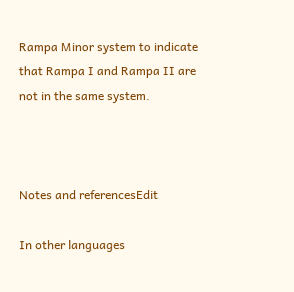Rampa Minor system to indicate that Rampa I and Rampa II are not in the same system.



Notes and referencesEdit

In other languages